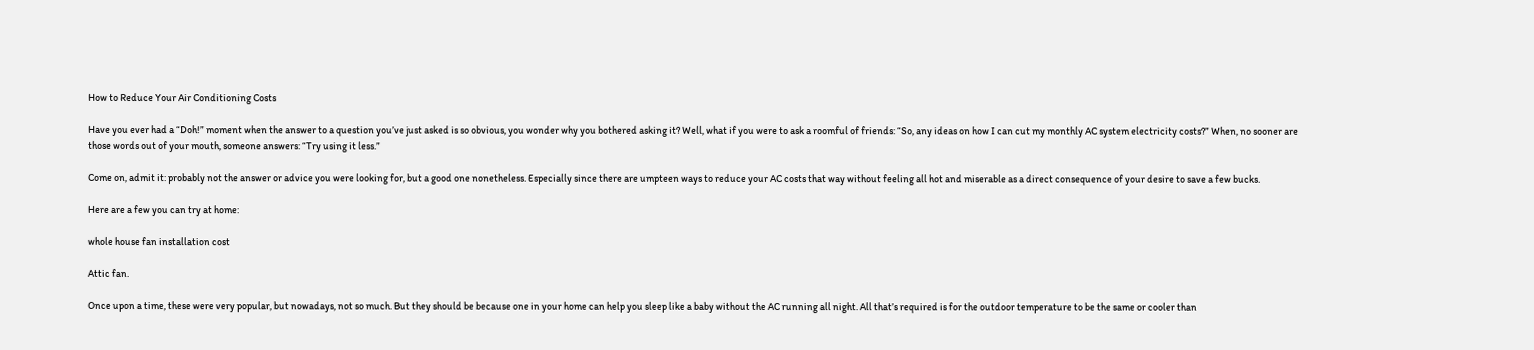How to Reduce Your Air Conditioning Costs

Have you ever had a “Doh!” moment when the answer to a question you’ve just asked is so obvious, you wonder why you bothered asking it? Well, what if you were to ask a roomful of friends: “So, any ideas on how I can cut my monthly AC system electricity costs?” When, no sooner are those words out of your mouth, someone answers: “Try using it less.”

Come on, admit it: probably not the answer or advice you were looking for, but a good one nonetheless. Especially since there are umpteen ways to reduce your AC costs that way without feeling all hot and miserable as a direct consequence of your desire to save a few bucks.

Here are a few you can try at home:

whole house fan installation cost

Attic fan.

Once upon a time, these were very popular, but nowadays, not so much. But they should be because one in your home can help you sleep like a baby without the AC running all night. All that’s required is for the outdoor temperature to be the same or cooler than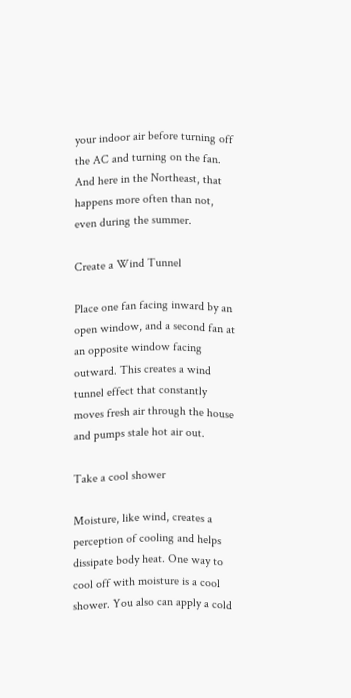your indoor air before turning off the AC and turning on the fan. And here in the Northeast, that happens more often than not, even during the summer.

Create a Wind Tunnel

Place one fan facing inward by an open window, and a second fan at an opposite window facing outward. This creates a wind tunnel effect that constantly moves fresh air through the house and pumps stale hot air out.

Take a cool shower

Moisture, like wind, creates a perception of cooling and helps dissipate body heat. One way to cool off with moisture is a cool shower. You also can apply a cold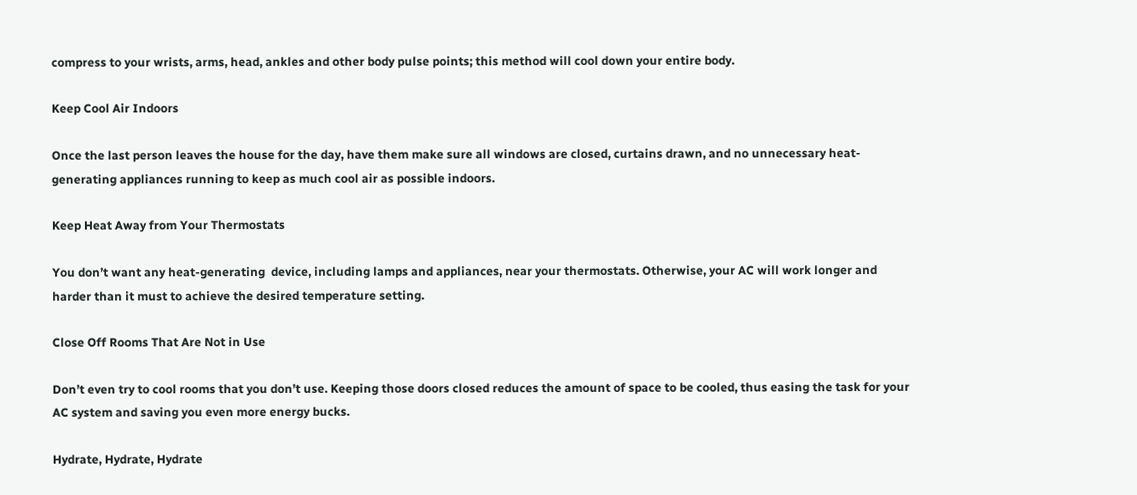compress to your wrists, arms, head, ankles and other body pulse points; this method will cool down your entire body.

Keep Cool Air Indoors

Once the last person leaves the house for the day, have them make sure all windows are closed, curtains drawn, and no unnecessary heat-generating appliances running to keep as much cool air as possible indoors.

Keep Heat Away from Your Thermostats

You don’t want any heat-generating  device, including lamps and appliances, near your thermostats. Otherwise, your AC will work longer and harder than it must to achieve the desired temperature setting.

Close Off Rooms That Are Not in Use

Don’t even try to cool rooms that you don’t use. Keeping those doors closed reduces the amount of space to be cooled, thus easing the task for your AC system and saving you even more energy bucks.

Hydrate, Hydrate, Hydrate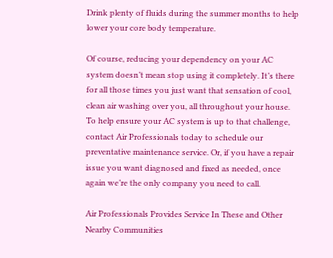Drink plenty of fluids during the summer months to help lower your core body temperature.

Of course, reducing your dependency on your AC system doesn’t mean stop using it completely. It’s there for all those times you just want that sensation of cool, clean air washing over you, all throughout your house. To help ensure your AC system is up to that challenge, contact Air Professionals today to schedule our preventative maintenance service. Or, if you have a repair issue you want diagnosed and fixed as needed, once again we’re the only company you need to call.

Air Professionals Provides Service In These and Other
Nearby Communities